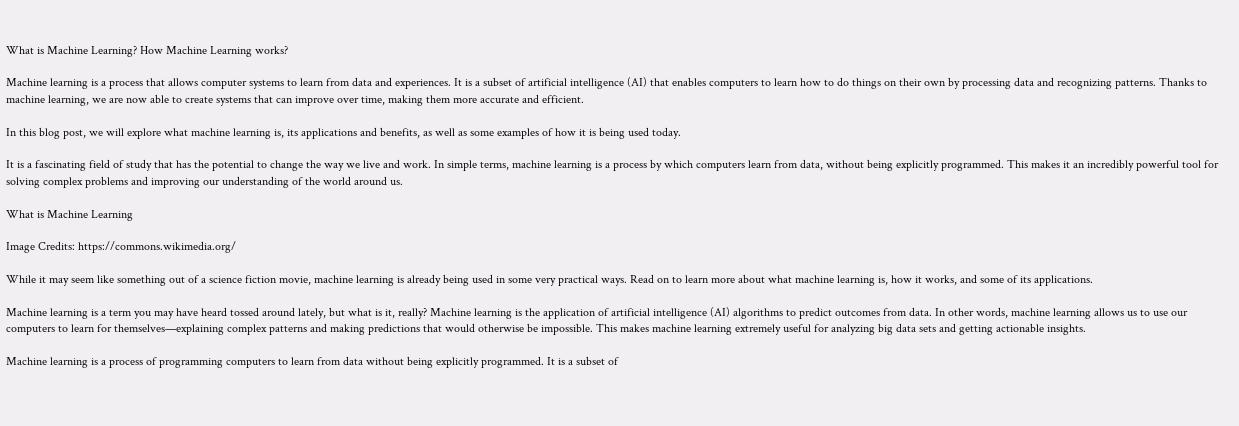What is Machine Learning? How Machine Learning works?

Machine learning is a process that allows computer systems to learn from data and experiences. It is a subset of artificial intelligence (AI) that enables computers to learn how to do things on their own by processing data and recognizing patterns. Thanks to machine learning, we are now able to create systems that can improve over time, making them more accurate and efficient.

In this blog post, we will explore what machine learning is, its applications and benefits, as well as some examples of how it is being used today.

It is a fascinating field of study that has the potential to change the way we live and work. In simple terms, machine learning is a process by which computers learn from data, without being explicitly programmed. This makes it an incredibly powerful tool for solving complex problems and improving our understanding of the world around us.

What is Machine Learning

Image Credits: https://commons.wikimedia.org/

While it may seem like something out of a science fiction movie, machine learning is already being used in some very practical ways. Read on to learn more about what machine learning is, how it works, and some of its applications.

Machine learning is a term you may have heard tossed around lately, but what is it, really? Machine learning is the application of artificial intelligence (AI) algorithms to predict outcomes from data. In other words, machine learning allows us to use our computers to learn for themselves—explaining complex patterns and making predictions that would otherwise be impossible. This makes machine learning extremely useful for analyzing big data sets and getting actionable insights.

Machine learning is a process of programming computers to learn from data without being explicitly programmed. It is a subset of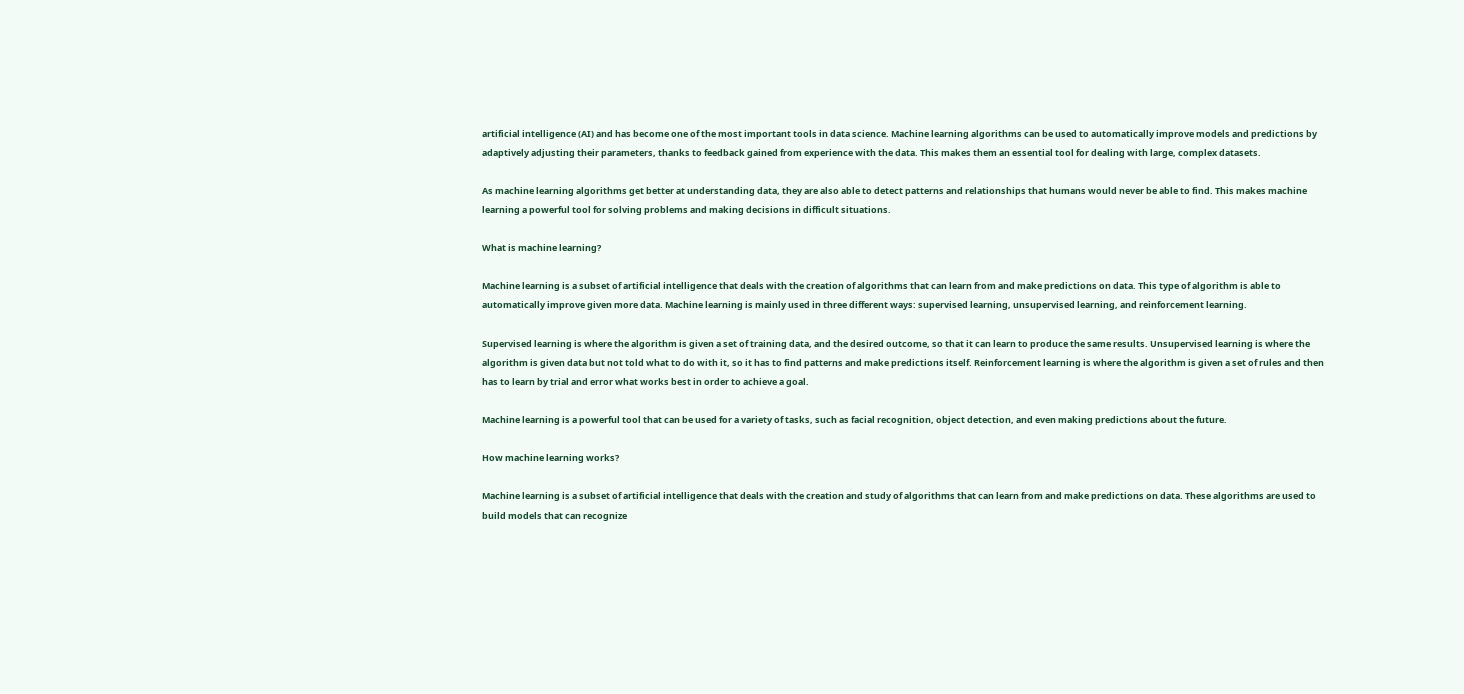artificial intelligence (AI) and has become one of the most important tools in data science. Machine learning algorithms can be used to automatically improve models and predictions by adaptively adjusting their parameters, thanks to feedback gained from experience with the data. This makes them an essential tool for dealing with large, complex datasets.

As machine learning algorithms get better at understanding data, they are also able to detect patterns and relationships that humans would never be able to find. This makes machine learning a powerful tool for solving problems and making decisions in difficult situations.

What is machine learning?

Machine learning is a subset of artificial intelligence that deals with the creation of algorithms that can learn from and make predictions on data. This type of algorithm is able to automatically improve given more data. Machine learning is mainly used in three different ways: supervised learning, unsupervised learning, and reinforcement learning.

Supervised learning is where the algorithm is given a set of training data, and the desired outcome, so that it can learn to produce the same results. Unsupervised learning is where the algorithm is given data but not told what to do with it, so it has to find patterns and make predictions itself. Reinforcement learning is where the algorithm is given a set of rules and then has to learn by trial and error what works best in order to achieve a goal.

Machine learning is a powerful tool that can be used for a variety of tasks, such as facial recognition, object detection, and even making predictions about the future.

How machine learning works?

Machine learning is a subset of artificial intelligence that deals with the creation and study of algorithms that can learn from and make predictions on data. These algorithms are used to build models that can recognize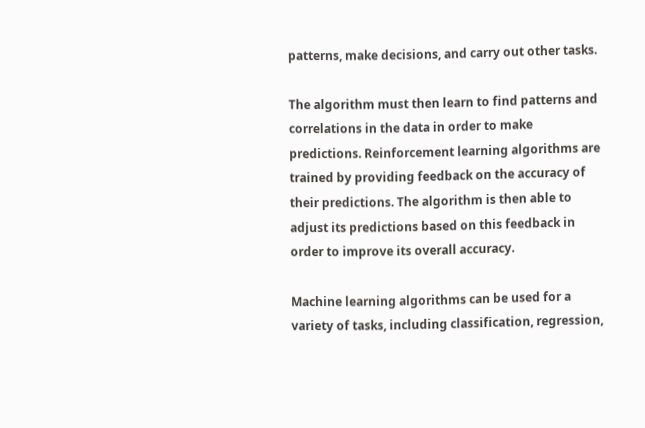patterns, make decisions, and carry out other tasks.

The algorithm must then learn to find patterns and correlations in the data in order to make predictions. Reinforcement learning algorithms are trained by providing feedback on the accuracy of their predictions. The algorithm is then able to adjust its predictions based on this feedback in order to improve its overall accuracy.

Machine learning algorithms can be used for a variety of tasks, including classification, regression,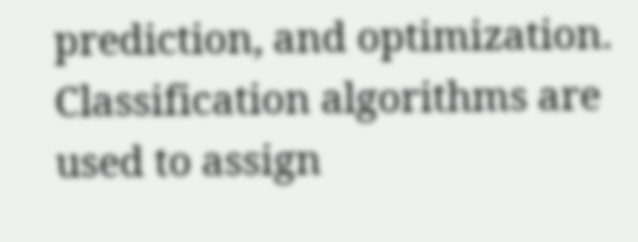prediction, and optimization. Classification algorithms are used to assign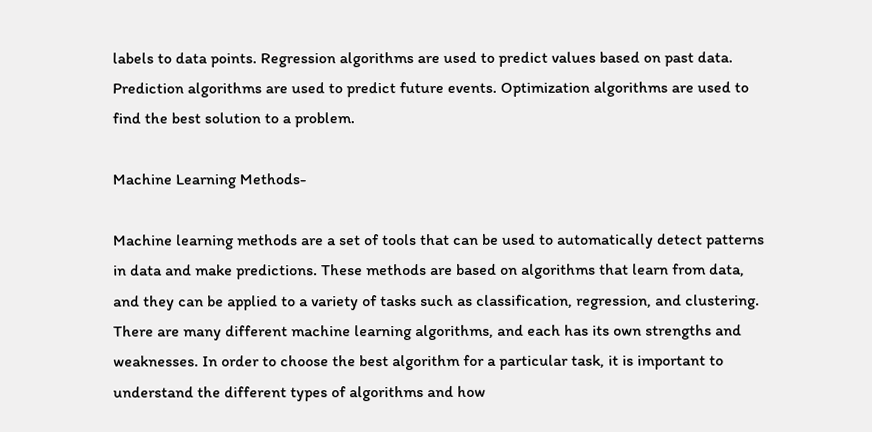labels to data points. Regression algorithms are used to predict values based on past data. Prediction algorithms are used to predict future events. Optimization algorithms are used to find the best solution to a problem.

Machine Learning Methods-

Machine learning methods are a set of tools that can be used to automatically detect patterns in data and make predictions. These methods are based on algorithms that learn from data, and they can be applied to a variety of tasks such as classification, regression, and clustering. There are many different machine learning algorithms, and each has its own strengths and weaknesses. In order to choose the best algorithm for a particular task, it is important to understand the different types of algorithms and how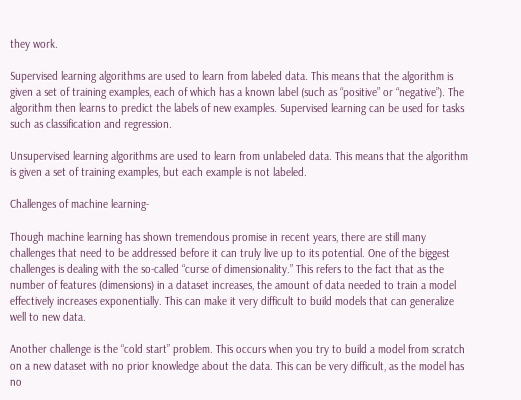they work.

Supervised learning algorithms are used to learn from labeled data. This means that the algorithm is given a set of training examples, each of which has a known label (such as “positive” or “negative”). The algorithm then learns to predict the labels of new examples. Supervised learning can be used for tasks such as classification and regression.

Unsupervised learning algorithms are used to learn from unlabeled data. This means that the algorithm is given a set of training examples, but each example is not labeled.

Challenges of machine learning-

Though machine learning has shown tremendous promise in recent years, there are still many challenges that need to be addressed before it can truly live up to its potential. One of the biggest challenges is dealing with the so-called “curse of dimensionality.” This refers to the fact that as the number of features (dimensions) in a dataset increases, the amount of data needed to train a model effectively increases exponentially. This can make it very difficult to build models that can generalize well to new data.

Another challenge is the “cold start” problem. This occurs when you try to build a model from scratch on a new dataset with no prior knowledge about the data. This can be very difficult, as the model has no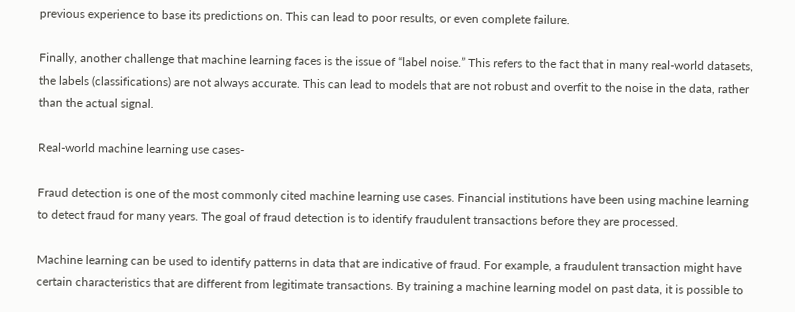previous experience to base its predictions on. This can lead to poor results, or even complete failure.

Finally, another challenge that machine learning faces is the issue of “label noise.” This refers to the fact that in many real-world datasets, the labels (classifications) are not always accurate. This can lead to models that are not robust and overfit to the noise in the data, rather than the actual signal.

Real-world machine learning use cases-

Fraud detection is one of the most commonly cited machine learning use cases. Financial institutions have been using machine learning to detect fraud for many years. The goal of fraud detection is to identify fraudulent transactions before they are processed.

Machine learning can be used to identify patterns in data that are indicative of fraud. For example, a fraudulent transaction might have certain characteristics that are different from legitimate transactions. By training a machine learning model on past data, it is possible to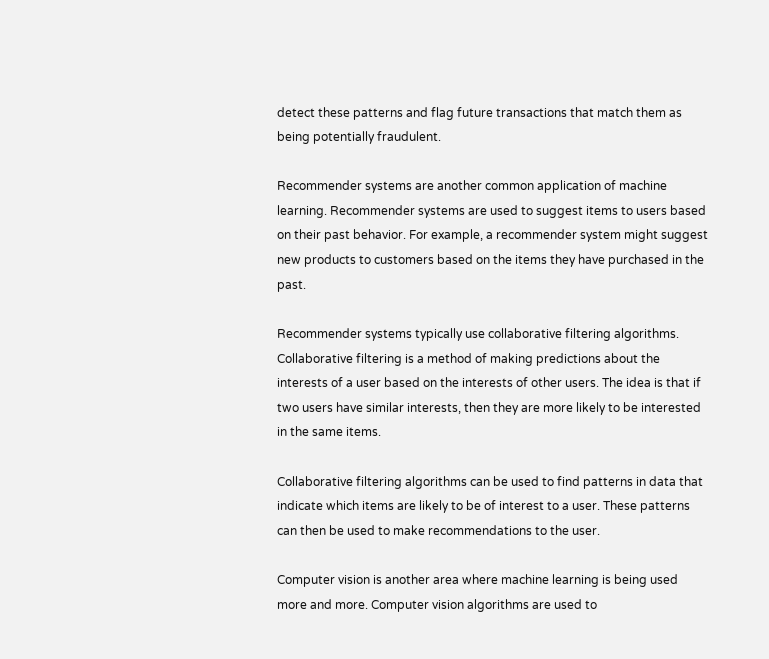detect these patterns and flag future transactions that match them as being potentially fraudulent.

Recommender systems are another common application of machine learning. Recommender systems are used to suggest items to users based on their past behavior. For example, a recommender system might suggest new products to customers based on the items they have purchased in the past.

Recommender systems typically use collaborative filtering algorithms. Collaborative filtering is a method of making predictions about the interests of a user based on the interests of other users. The idea is that if two users have similar interests, then they are more likely to be interested in the same items.

Collaborative filtering algorithms can be used to find patterns in data that indicate which items are likely to be of interest to a user. These patterns can then be used to make recommendations to the user.

Computer vision is another area where machine learning is being used more and more. Computer vision algorithms are used to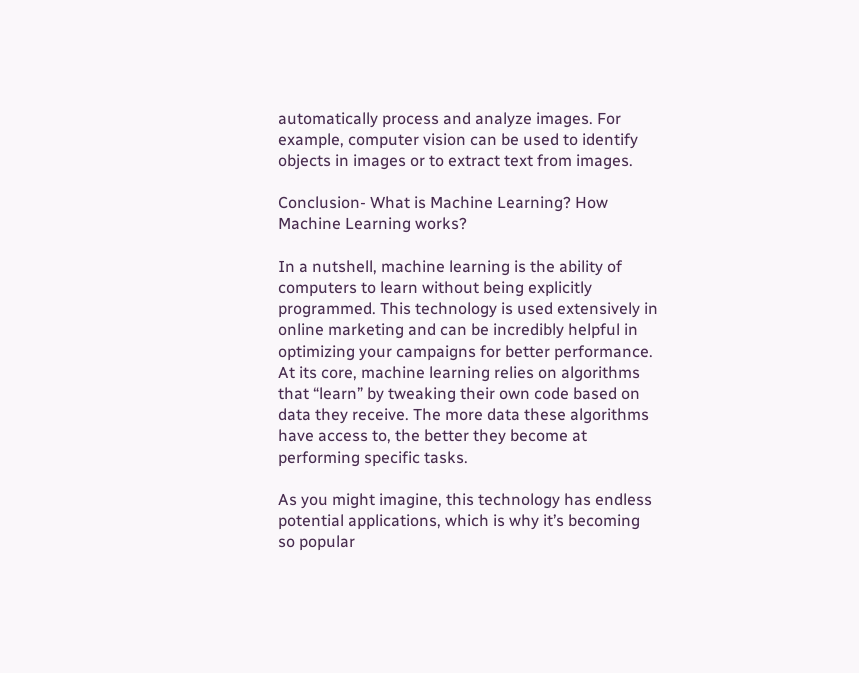automatically process and analyze images. For example, computer vision can be used to identify objects in images or to extract text from images.

Conclusion- What is Machine Learning? How Machine Learning works?

In a nutshell, machine learning is the ability of computers to learn without being explicitly programmed. This technology is used extensively in online marketing and can be incredibly helpful in optimizing your campaigns for better performance. At its core, machine learning relies on algorithms that “learn” by tweaking their own code based on data they receive. The more data these algorithms have access to, the better they become at performing specific tasks.

As you might imagine, this technology has endless potential applications, which is why it’s becoming so popular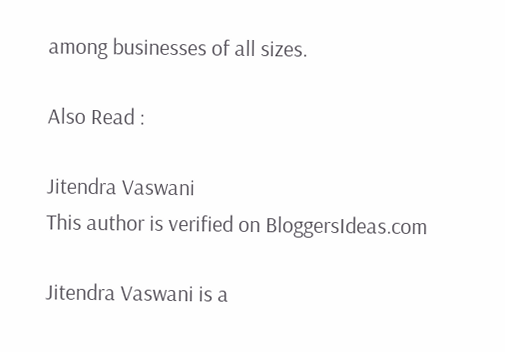among businesses of all sizes.

Also Read :

Jitendra Vaswani
This author is verified on BloggersIdeas.com

Jitendra Vaswani is a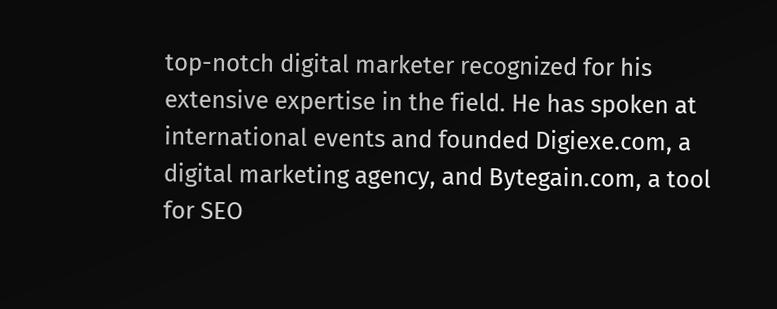top-notch digital marketer recognized for his extensive expertise in the field. He has spoken at international events and founded Digiexe.com, a digital marketing agency, and Bytegain.com, a tool for SEO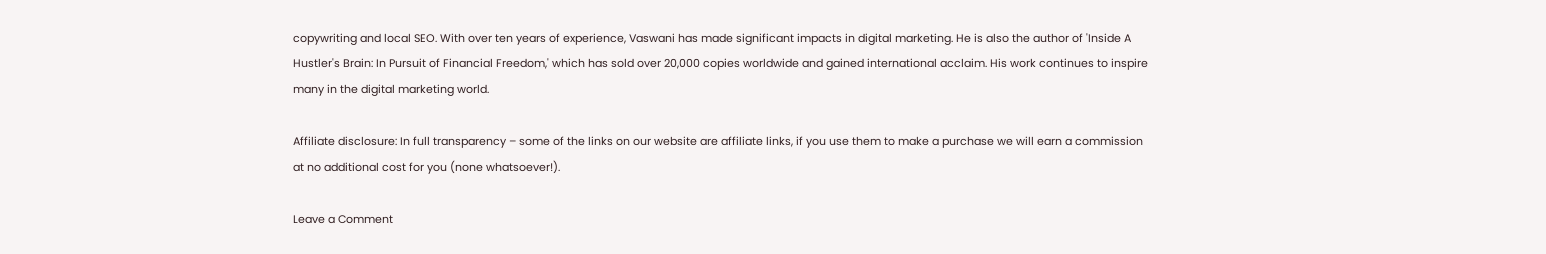copywriting and local SEO. With over ten years of experience, Vaswani has made significant impacts in digital marketing. He is also the author of 'Inside A Hustler's Brain: In Pursuit of Financial Freedom,' which has sold over 20,000 copies worldwide and gained international acclaim. His work continues to inspire many in the digital marketing world.

Affiliate disclosure: In full transparency – some of the links on our website are affiliate links, if you use them to make a purchase we will earn a commission at no additional cost for you (none whatsoever!).

Leave a Comment